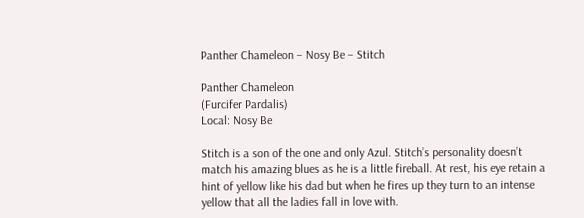Panther Chameleon – Nosy Be – Stitch

Panther Chameleon
(Furcifer Pardalis)
Local: Nosy Be

Stitch is a son of the one and only Azul. Stitch’s personality doesn’t match his amazing blues as he is a little fireball. At rest, his eye retain a hint of yellow like his dad but when he fires up they turn to an intense yellow that all the ladies fall in love with.